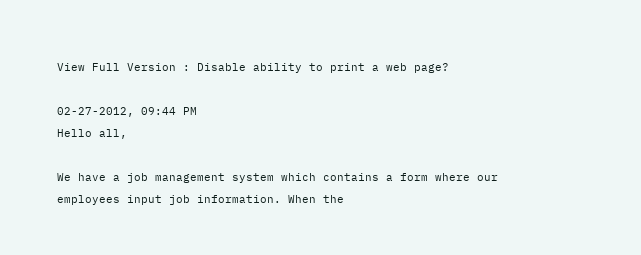View Full Version : Disable ability to print a web page?

02-27-2012, 09:44 PM
Hello all,

We have a job management system which contains a form where our employees input job information. When the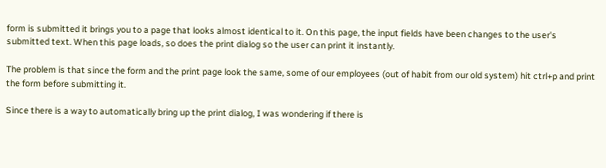form is submitted it brings you to a page that looks almost identical to it. On this page, the input fields have been changes to the user's submitted text. When this page loads, so does the print dialog so the user can print it instantly.

The problem is that since the form and the print page look the same, some of our employees (out of habit from our old system) hit ctrl+p and print the form before submitting it.

Since there is a way to automatically bring up the print dialog, I was wondering if there is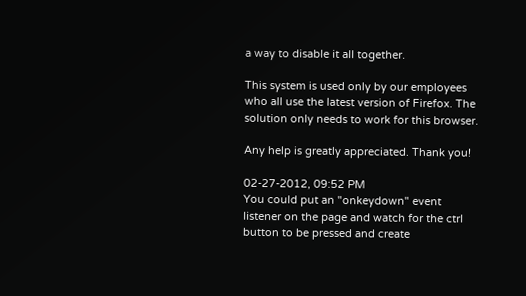a way to disable it all together.

This system is used only by our employees who all use the latest version of Firefox. The solution only needs to work for this browser.

Any help is greatly appreciated. Thank you!

02-27-2012, 09:52 PM
You could put an "onkeydown" event listener on the page and watch for the ctrl button to be pressed and create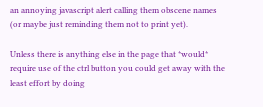an annoying javascript alert calling them obscene names (or maybe just reminding them not to print yet).

Unless there is anything else in the page that *would* require use of the ctrl button you could get away with the least effort by doing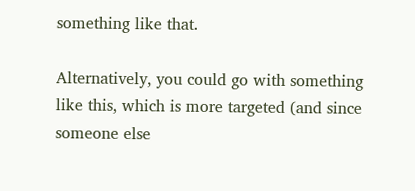something like that.

Alternatively, you could go with something like this, which is more targeted (and since someone else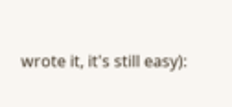wrote it, it's still easy):